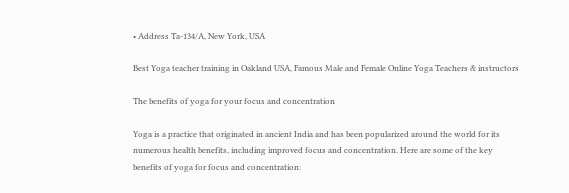• Address Ta-134/A, New York, USA

Best Yoga teacher training in Oakland USA, Famous Male and Female Online Yoga Teachers & instructors

The benefits of yoga for your focus and concentration

Yoga is a practice that originated in ancient India and has been popularized around the world for its numerous health benefits, including improved focus and concentration. Here are some of the key benefits of yoga for focus and concentration: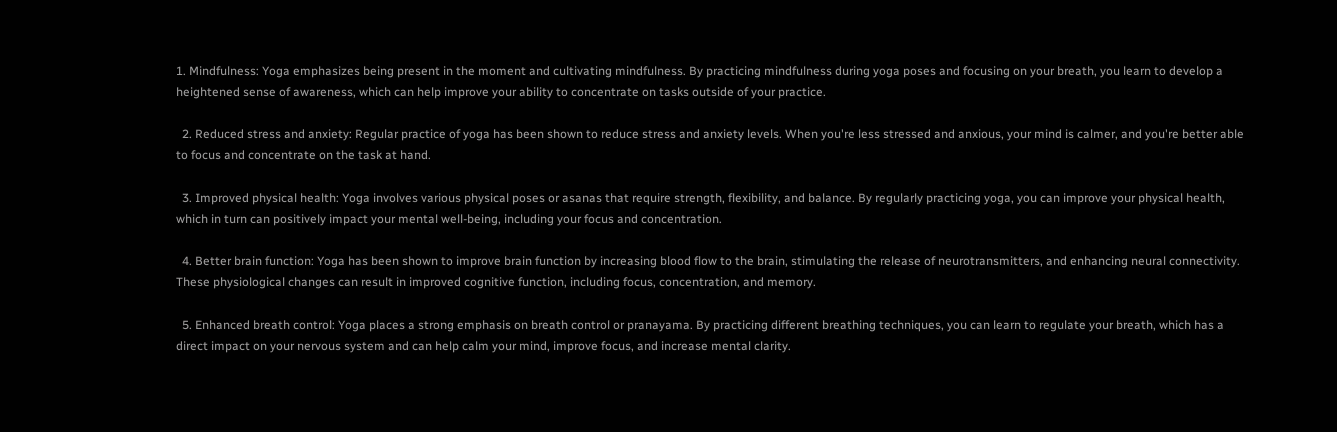1. Mindfulness: Yoga emphasizes being present in the moment and cultivating mindfulness. By practicing mindfulness during yoga poses and focusing on your breath, you learn to develop a heightened sense of awareness, which can help improve your ability to concentrate on tasks outside of your practice.

  2. Reduced stress and anxiety: Regular practice of yoga has been shown to reduce stress and anxiety levels. When you're less stressed and anxious, your mind is calmer, and you're better able to focus and concentrate on the task at hand.

  3. Improved physical health: Yoga involves various physical poses or asanas that require strength, flexibility, and balance. By regularly practicing yoga, you can improve your physical health, which in turn can positively impact your mental well-being, including your focus and concentration.

  4. Better brain function: Yoga has been shown to improve brain function by increasing blood flow to the brain, stimulating the release of neurotransmitters, and enhancing neural connectivity. These physiological changes can result in improved cognitive function, including focus, concentration, and memory.

  5. Enhanced breath control: Yoga places a strong emphasis on breath control or pranayama. By practicing different breathing techniques, you can learn to regulate your breath, which has a direct impact on your nervous system and can help calm your mind, improve focus, and increase mental clarity.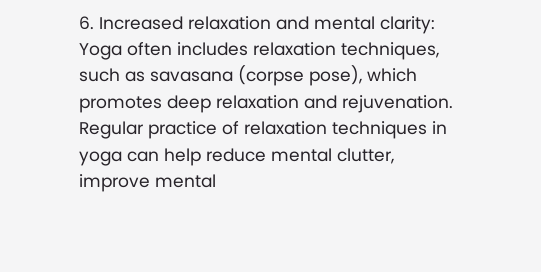6. Increased relaxation and mental clarity: Yoga often includes relaxation techniques, such as savasana (corpse pose), which promotes deep relaxation and rejuvenation. Regular practice of relaxation techniques in yoga can help reduce mental clutter, improve mental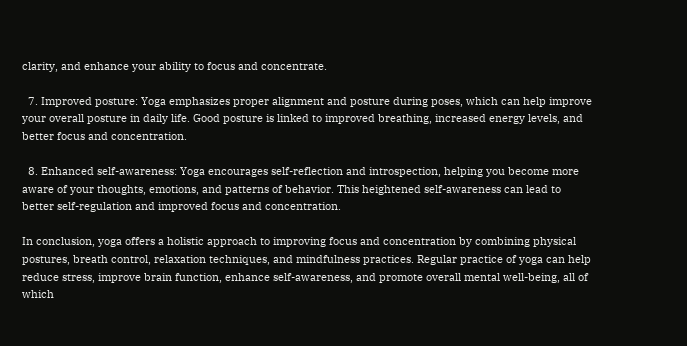clarity, and enhance your ability to focus and concentrate.

  7. Improved posture: Yoga emphasizes proper alignment and posture during poses, which can help improve your overall posture in daily life. Good posture is linked to improved breathing, increased energy levels, and better focus and concentration.

  8. Enhanced self-awareness: Yoga encourages self-reflection and introspection, helping you become more aware of your thoughts, emotions, and patterns of behavior. This heightened self-awareness can lead to better self-regulation and improved focus and concentration.

In conclusion, yoga offers a holistic approach to improving focus and concentration by combining physical postures, breath control, relaxation techniques, and mindfulness practices. Regular practice of yoga can help reduce stress, improve brain function, enhance self-awareness, and promote overall mental well-being, all of which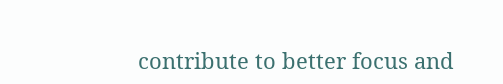contribute to better focus and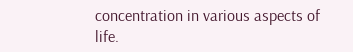concentration in various aspects of life.